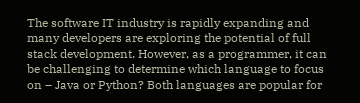The software IT industry is rapidly expanding and many developers are exploring the potential of full stack development. However, as a programmer, it can be challenging to determine which language to focus on – Java or Python? Both languages are popular for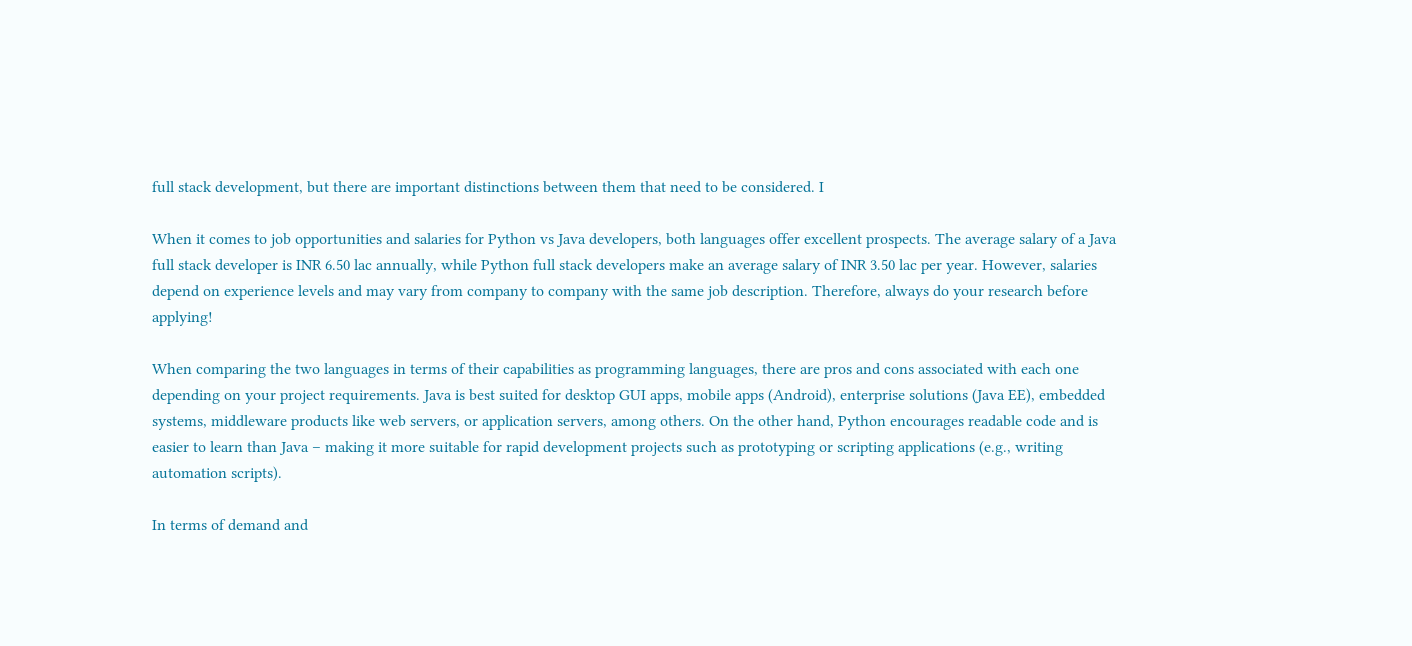full stack development, but there are important distinctions between them that need to be considered. I

When it comes to job opportunities and salaries for Python vs Java developers, both languages offer excellent prospects. The average salary of a Java full stack developer is INR 6.50 lac annually, while Python full stack developers make an average salary of INR 3.50 lac per year. However, salaries depend on experience levels and may vary from company to company with the same job description. Therefore, always do your research before applying!

When comparing the two languages in terms of their capabilities as programming languages, there are pros and cons associated with each one depending on your project requirements. Java is best suited for desktop GUI apps, mobile apps (Android), enterprise solutions (Java EE), embedded systems, middleware products like web servers, or application servers, among others. On the other hand, Python encourages readable code and is easier to learn than Java – making it more suitable for rapid development projects such as prototyping or scripting applications (e.g., writing automation scripts).

In terms of demand and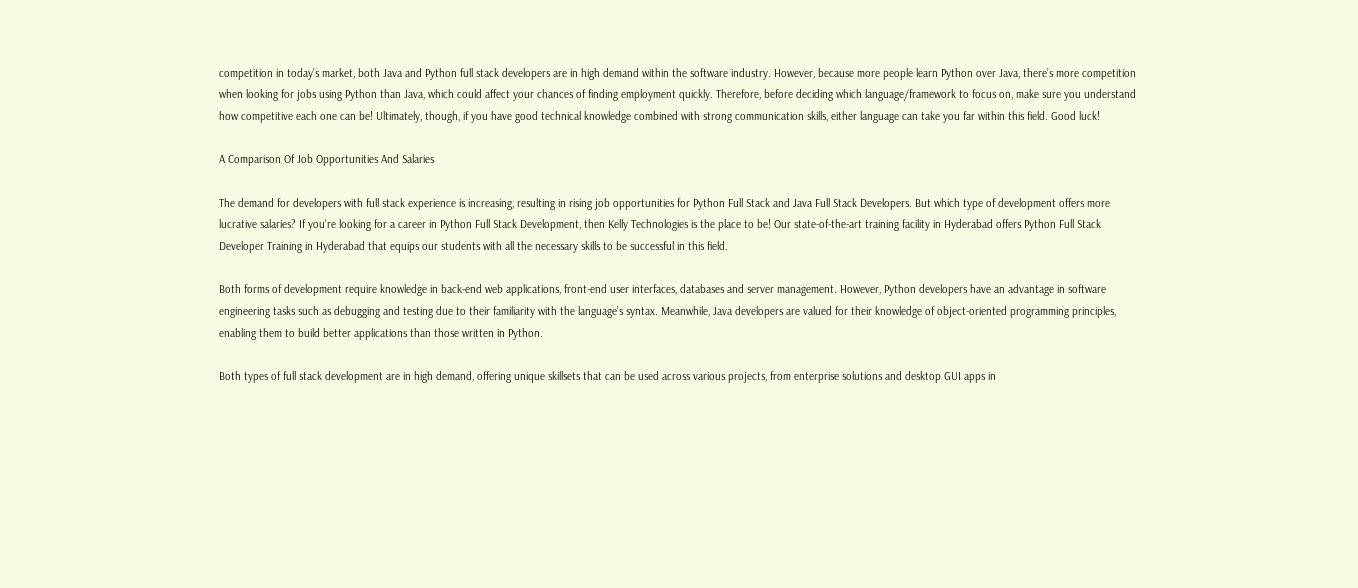competition in today’s market, both Java and Python full stack developers are in high demand within the software industry. However, because more people learn Python over Java, there’s more competition when looking for jobs using Python than Java, which could affect your chances of finding employment quickly. Therefore, before deciding which language/framework to focus on, make sure you understand how competitive each one can be! Ultimately, though, if you have good technical knowledge combined with strong communication skills, either language can take you far within this field. Good luck!

A Comparison Of Job Opportunities And Salaries

The demand for developers with full stack experience is increasing, resulting in rising job opportunities for Python Full Stack and Java Full Stack Developers. But which type of development offers more lucrative salaries? If you’re looking for a career in Python Full Stack Development, then Kelly Technologies is the place to be! Our state-of-the-art training facility in Hyderabad offers Python Full Stack Developer Training in Hyderabad that equips our students with all the necessary skills to be successful in this field.

Both forms of development require knowledge in back-end web applications, front-end user interfaces, databases and server management. However, Python developers have an advantage in software engineering tasks such as debugging and testing due to their familiarity with the language’s syntax. Meanwhile, Java developers are valued for their knowledge of object-oriented programming principles, enabling them to build better applications than those written in Python.

Both types of full stack development are in high demand, offering unique skillsets that can be used across various projects, from enterprise solutions and desktop GUI apps in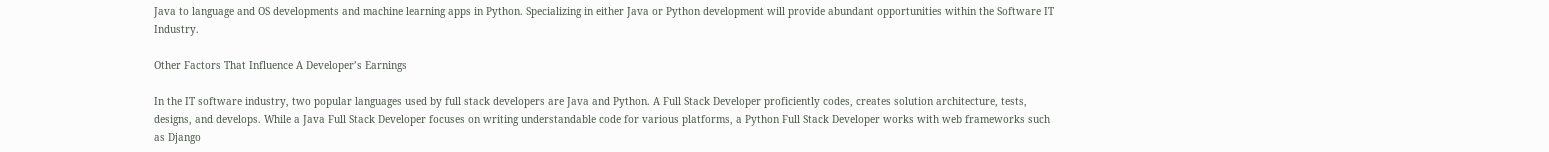Java to language and OS developments and machine learning apps in Python. Specializing in either Java or Python development will provide abundant opportunities within the Software IT Industry.

Other Factors That Influence A Developer’s Earnings

In the IT software industry, two popular languages used by full stack developers are Java and Python. A Full Stack Developer proficiently codes, creates solution architecture, tests, designs, and develops. While a Java Full Stack Developer focuses on writing understandable code for various platforms, a Python Full Stack Developer works with web frameworks such as Django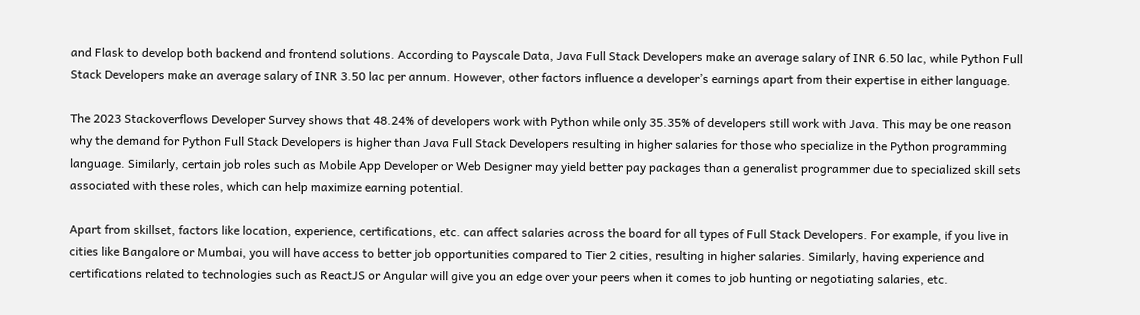and Flask to develop both backend and frontend solutions. According to Payscale Data, Java Full Stack Developers make an average salary of INR 6.50 lac, while Python Full Stack Developers make an average salary of INR 3.50 lac per annum. However, other factors influence a developer’s earnings apart from their expertise in either language.

The 2023 Stackoverflows Developer Survey shows that 48.24% of developers work with Python while only 35.35% of developers still work with Java. This may be one reason why the demand for Python Full Stack Developers is higher than Java Full Stack Developers resulting in higher salaries for those who specialize in the Python programming language. Similarly, certain job roles such as Mobile App Developer or Web Designer may yield better pay packages than a generalist programmer due to specialized skill sets associated with these roles, which can help maximize earning potential.

Apart from skillset, factors like location, experience, certifications, etc. can affect salaries across the board for all types of Full Stack Developers. For example, if you live in cities like Bangalore or Mumbai, you will have access to better job opportunities compared to Tier 2 cities, resulting in higher salaries. Similarly, having experience and certifications related to technologies such as ReactJS or Angular will give you an edge over your peers when it comes to job hunting or negotiating salaries, etc.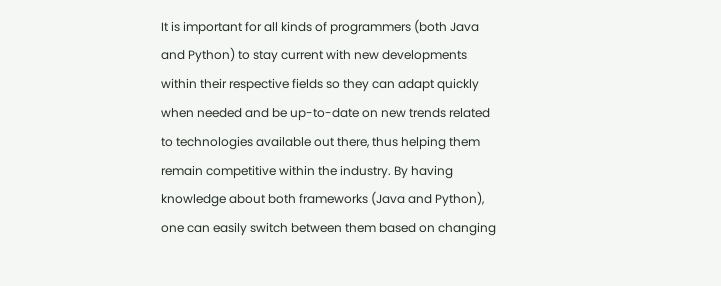It is important for all kinds of programmers (both Java and Python) to stay current with new developments within their respective fields so they can adapt quickly when needed and be up-to-date on new trends related to technologies available out there, thus helping them remain competitive within the industry. By having knowledge about both frameworks (Java and Python), one can easily switch between them based on changing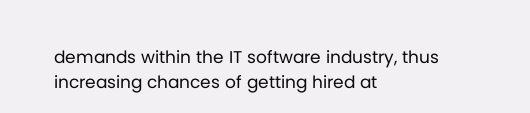demands within the IT software industry, thus increasing chances of getting hired at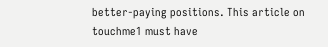better-paying positions. This article on touchme1 must have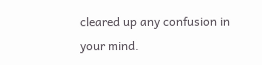cleared up any confusion in your mind.